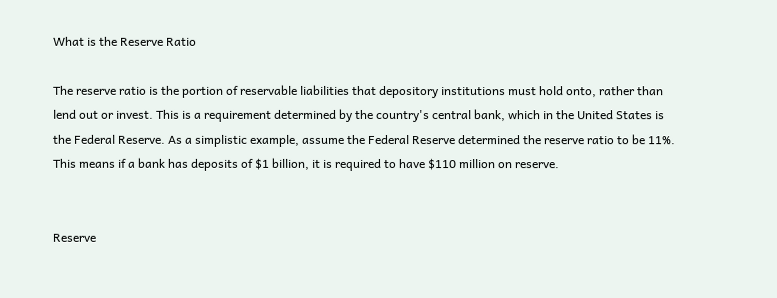What is the Reserve Ratio

The reserve ratio is the portion of reservable liabilities that depository institutions must hold onto, rather than lend out or invest. This is a requirement determined by the country's central bank, which in the United States is the Federal Reserve. As a simplistic example, assume the Federal Reserve determined the reserve ratio to be 11%. This means if a bank has deposits of $1 billion, it is required to have $110 million on reserve.


Reserve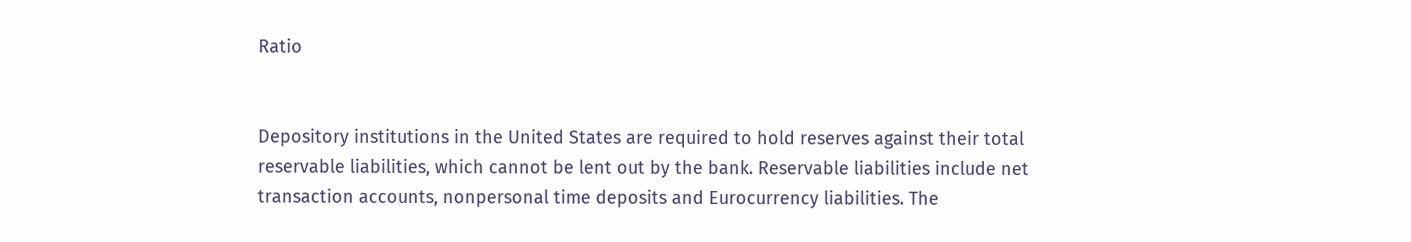Ratio


Depository institutions in the United States are required to hold reserves against their total reservable liabilities, which cannot be lent out by the bank. Reservable liabilities include net transaction accounts, nonpersonal time deposits and Eurocurrency liabilities. The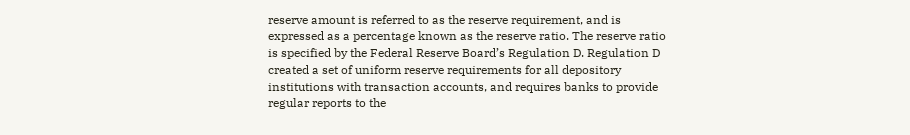reserve amount is referred to as the reserve requirement, and is expressed as a percentage known as the reserve ratio. The reserve ratio is specified by the Federal Reserve Board’s Regulation D. Regulation D created a set of uniform reserve requirements for all depository institutions with transaction accounts, and requires banks to provide regular reports to the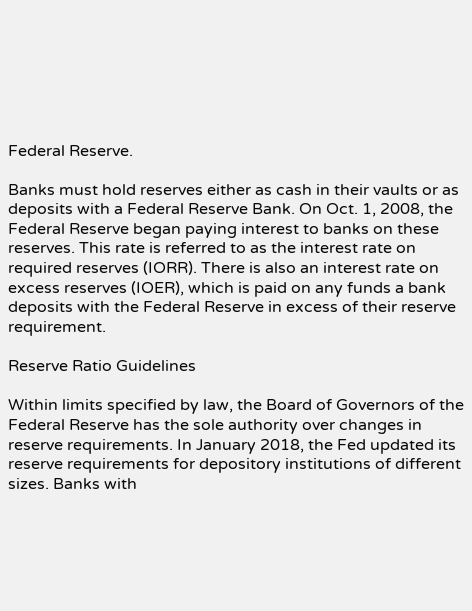Federal Reserve.

Banks must hold reserves either as cash in their vaults or as deposits with a Federal Reserve Bank. On Oct. 1, 2008, the Federal Reserve began paying interest to banks on these reserves. This rate is referred to as the interest rate on required reserves (IORR). There is also an interest rate on excess reserves (IOER), which is paid on any funds a bank deposits with the Federal Reserve in excess of their reserve requirement.

Reserve Ratio Guidelines

Within limits specified by law, the Board of Governors of the Federal Reserve has the sole authority over changes in reserve requirements. In January 2018, the Fed updated its reserve requirements for depository institutions of different sizes. Banks with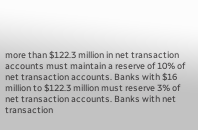more than $122.3 million in net transaction accounts must maintain a reserve of 10% of net transaction accounts. Banks with $16 million to $122.3 million must reserve 3% of net transaction accounts. Banks with net transaction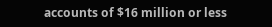accounts of $16 million or less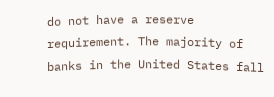do not have a reserve requirement. The majority of banks in the United States fall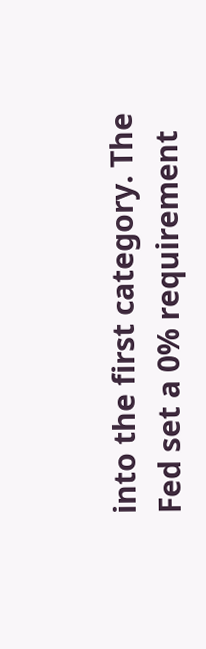into the first category. The Fed set a 0% requirement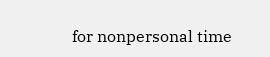for nonpersonal time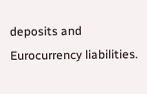deposits and Eurocurrency liabilities.